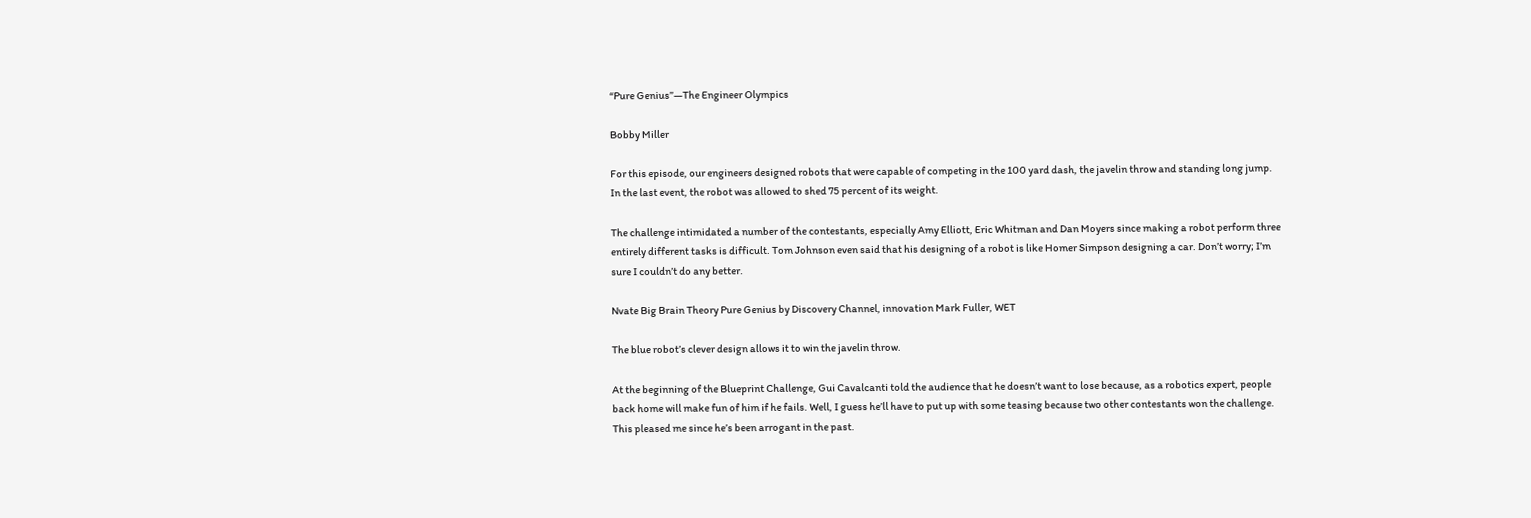“Pure Genius”—The Engineer Olympics

Bobby Miller

For this episode, our engineers designed robots that were capable of competing in the 100 yard dash, the javelin throw and standing long jump. In the last event, the robot was allowed to shed 75 percent of its weight.

The challenge intimidated a number of the contestants, especially Amy Elliott, Eric Whitman and Dan Moyers since making a robot perform three entirely different tasks is difficult. Tom Johnson even said that his designing of a robot is like Homer Simpson designing a car. Don’t worry; I’m sure I couldn’t do any better.

Nvate Big Brain Theory Pure Genius by Discovery Channel, innovation Mark Fuller, WET

The blue robot’s clever design allows it to win the javelin throw.

At the beginning of the Blueprint Challenge, Gui Cavalcanti told the audience that he doesn’t want to lose because, as a robotics expert, people back home will make fun of him if he fails. Well, I guess he’ll have to put up with some teasing because two other contestants won the challenge. This pleased me since he’s been arrogant in the past.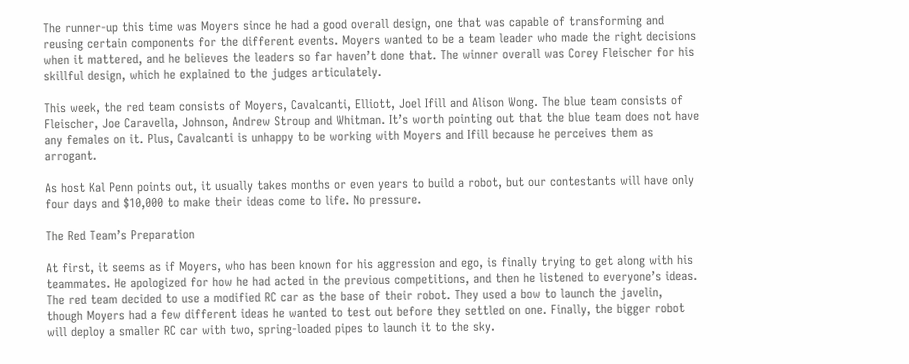The runner-up this time was Moyers since he had a good overall design, one that was capable of transforming and reusing certain components for the different events. Moyers wanted to be a team leader who made the right decisions when it mattered, and he believes the leaders so far haven’t done that. The winner overall was Corey Fleischer for his skillful design, which he explained to the judges articulately.

This week, the red team consists of Moyers, Cavalcanti, Elliott, Joel Ifill and Alison Wong. The blue team consists of Fleischer, Joe Caravella, Johnson, Andrew Stroup and Whitman. It’s worth pointing out that the blue team does not have any females on it. Plus, Cavalcanti is unhappy to be working with Moyers and Ifill because he perceives them as arrogant.

As host Kal Penn points out, it usually takes months or even years to build a robot, but our contestants will have only four days and $10,000 to make their ideas come to life. No pressure.

The Red Team’s Preparation

At first, it seems as if Moyers, who has been known for his aggression and ego, is finally trying to get along with his teammates. He apologized for how he had acted in the previous competitions, and then he listened to everyone’s ideas. The red team decided to use a modified RC car as the base of their robot. They used a bow to launch the javelin, though Moyers had a few different ideas he wanted to test out before they settled on one. Finally, the bigger robot will deploy a smaller RC car with two, spring-loaded pipes to launch it to the sky.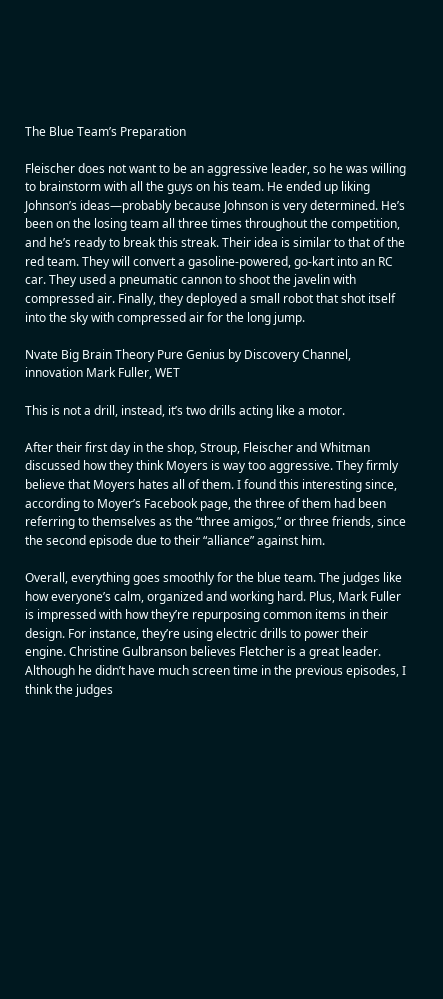The Blue Team’s Preparation

Fleischer does not want to be an aggressive leader, so he was willing to brainstorm with all the guys on his team. He ended up liking Johnson’s ideas—probably because Johnson is very determined. He’s been on the losing team all three times throughout the competition, and he’s ready to break this streak. Their idea is similar to that of the red team. They will convert a gasoline-powered, go-kart into an RC car. They used a pneumatic cannon to shoot the javelin with compressed air. Finally, they deployed a small robot that shot itself into the sky with compressed air for the long jump.

Nvate Big Brain Theory Pure Genius by Discovery Channel, innovation Mark Fuller, WET

This is not a drill, instead, it’s two drills acting like a motor.

After their first day in the shop, Stroup, Fleischer and Whitman discussed how they think Moyers is way too aggressive. They firmly believe that Moyers hates all of them. I found this interesting since, according to Moyer’s Facebook page, the three of them had been referring to themselves as the “three amigos,” or three friends, since the second episode due to their “alliance” against him.

Overall, everything goes smoothly for the blue team. The judges like how everyone’s calm, organized and working hard. Plus, Mark Fuller is impressed with how they’re repurposing common items in their design. For instance, they’re using electric drills to power their engine. Christine Gulbranson believes Fletcher is a great leader. Although he didn’t have much screen time in the previous episodes, I think the judges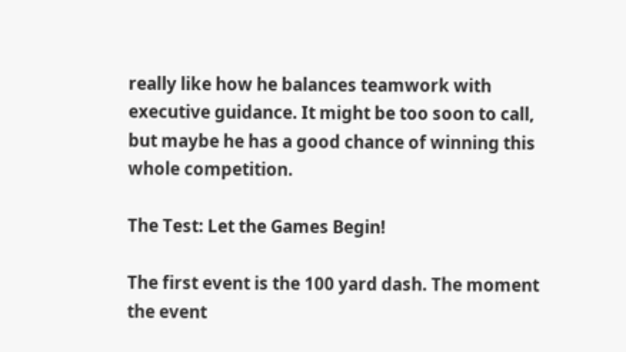really like how he balances teamwork with executive guidance. It might be too soon to call, but maybe he has a good chance of winning this whole competition.

The Test: Let the Games Begin!

The first event is the 100 yard dash. The moment the event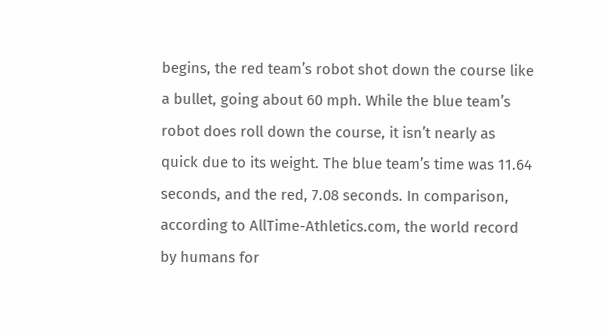begins, the red team’s robot shot down the course like a bullet, going about 60 mph. While the blue team’s robot does roll down the course, it isn’t nearly as quick due to its weight. The blue team’s time was 11.64 seconds, and the red, 7.08 seconds. In comparison, according to AllTime-Athletics.com, the world record by humans for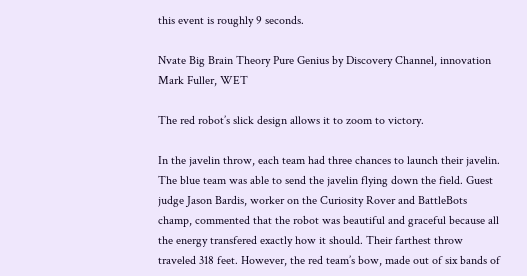this event is roughly 9 seconds.

Nvate Big Brain Theory Pure Genius by Discovery Channel, innovation Mark Fuller, WET

The red robot’s slick design allows it to zoom to victory.

In the javelin throw, each team had three chances to launch their javelin. The blue team was able to send the javelin flying down the field. Guest judge Jason Bardis, worker on the Curiosity Rover and BattleBots champ, commented that the robot was beautiful and graceful because all the energy transfered exactly how it should. Their farthest throw traveled 318 feet. However, the red team’s bow, made out of six bands of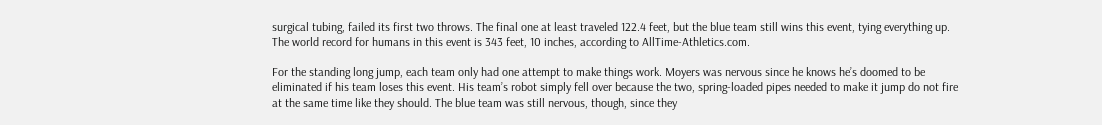surgical tubing, failed its first two throws. The final one at least traveled 122.4 feet, but the blue team still wins this event, tying everything up. The world record for humans in this event is 343 feet, 10 inches, according to AllTime-Athletics.com.

For the standing long jump, each team only had one attempt to make things work. Moyers was nervous since he knows he’s doomed to be eliminated if his team loses this event. His team’s robot simply fell over because the two, spring-loaded pipes needed to make it jump do not fire at the same time like they should. The blue team was still nervous, though, since they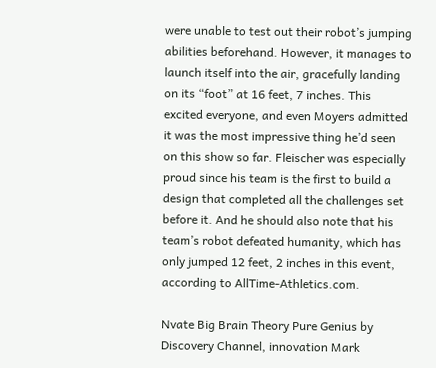were unable to test out their robot’s jumping abilities beforehand. However, it manages to launch itself into the air, gracefully landing on its “foot” at 16 feet, 7 inches. This excited everyone, and even Moyers admitted it was the most impressive thing he’d seen on this show so far. Fleischer was especially proud since his team is the first to build a design that completed all the challenges set before it. And he should also note that his team’s robot defeated humanity, which has only jumped 12 feet, 2 inches in this event, according to AllTime-Athletics.com.

Nvate Big Brain Theory Pure Genius by Discovery Channel, innovation Mark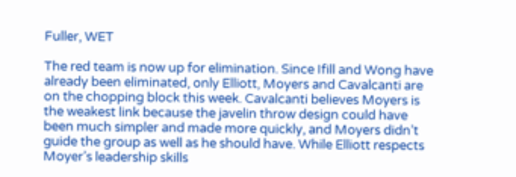Fuller, WET

The red team is now up for elimination. Since Ifill and Wong have already been eliminated, only Elliott, Moyers and Cavalcanti are on the chopping block this week. Cavalcanti believes Moyers is the weakest link because the javelin throw design could have been much simpler and made more quickly, and Moyers didn’t guide the group as well as he should have. While Elliott respects Moyer’s leadership skills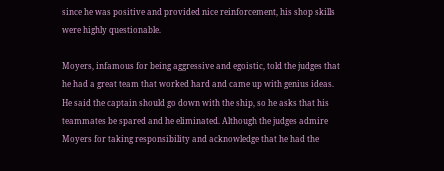since he was positive and provided nice reinforcement, his shop skills were highly questionable.

Moyers, infamous for being aggressive and egoistic, told the judges that he had a great team that worked hard and came up with genius ideas. He said the captain should go down with the ship, so he asks that his teammates be spared and he eliminated. Although the judges admire Moyers for taking responsibility and acknowledge that he had the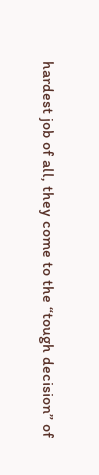hardest job of all, they come to the “tough decision” of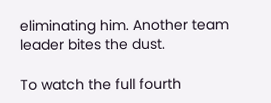eliminating him. Another team leader bites the dust.

To watch the full fourth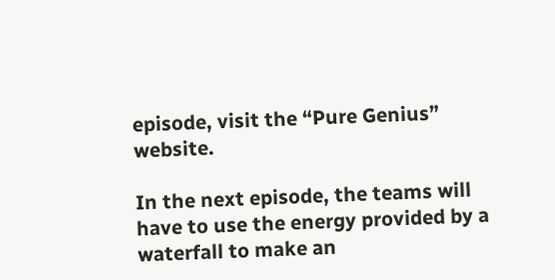episode, visit the “Pure Genius” website.

In the next episode, the teams will have to use the energy provided by a waterfall to make an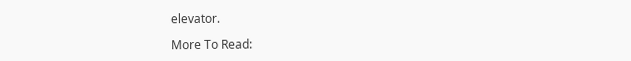elevator.

More To Read: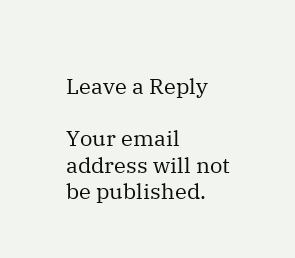Leave a Reply

Your email address will not be published.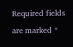Required fields are marked *